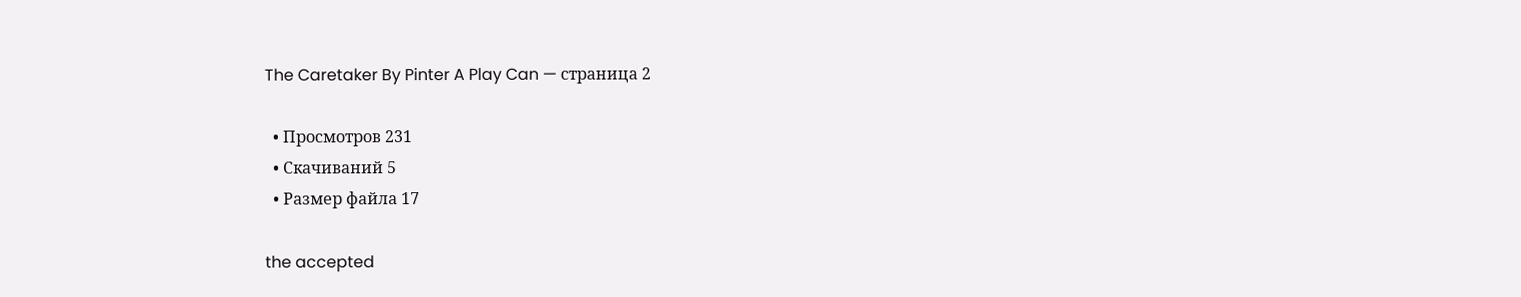The Caretaker By Pinter A Play Can — страница 2

  • Просмотров 231
  • Скачиваний 5
  • Размер файла 17

the accepted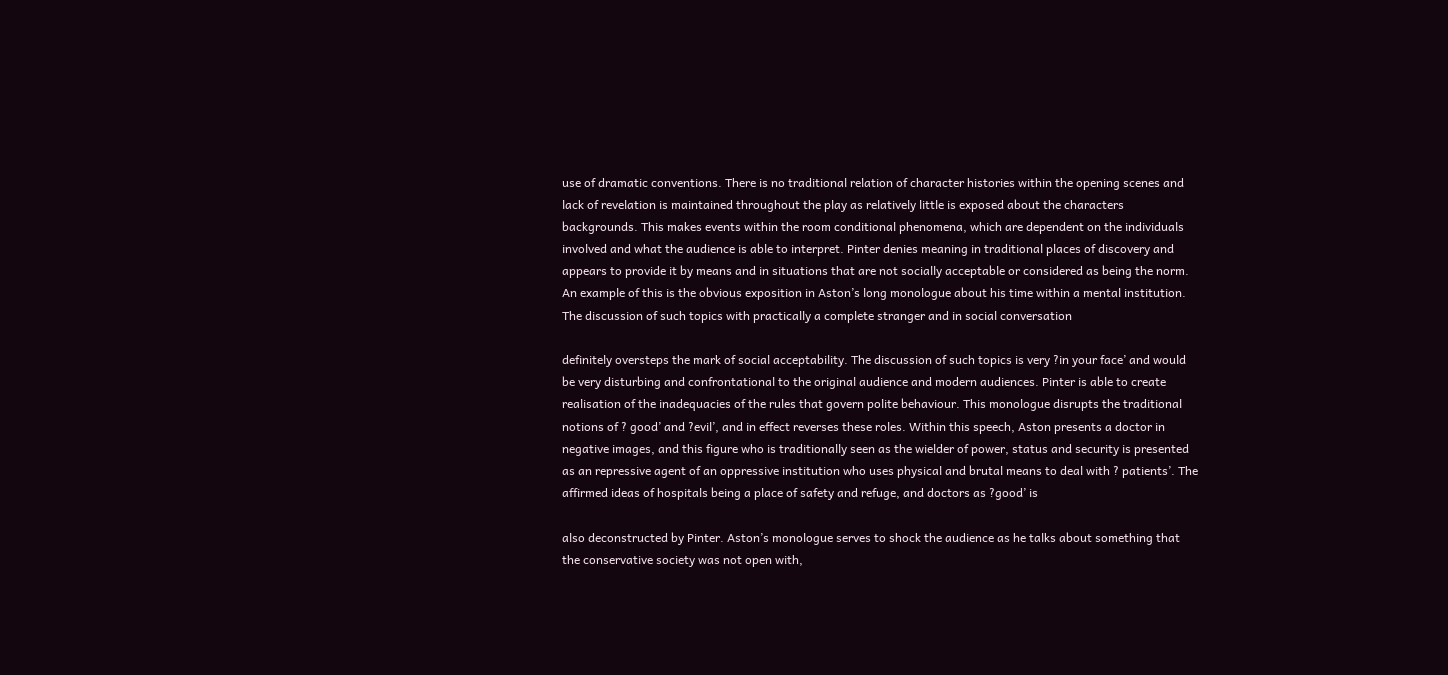use of dramatic conventions. There is no traditional relation of character histories within the opening scenes and lack of revelation is maintained throughout the play as relatively little is exposed about the characters backgrounds. This makes events within the room conditional phenomena, which are dependent on the individuals involved and what the audience is able to interpret. Pinter denies meaning in traditional places of discovery and appears to provide it by means and in situations that are not socially acceptable or considered as being the norm. An example of this is the obvious exposition in Aston’s long monologue about his time within a mental institution. The discussion of such topics with practically a complete stranger and in social conversation

definitely oversteps the mark of social acceptability. The discussion of such topics is very ?in your face’ and would be very disturbing and confrontational to the original audience and modern audiences. Pinter is able to create realisation of the inadequacies of the rules that govern polite behaviour. This monologue disrupts the traditional notions of ? good’ and ?evil’, and in effect reverses these roles. Within this speech, Aston presents a doctor in negative images, and this figure who is traditionally seen as the wielder of power, status and security is presented as an repressive agent of an oppressive institution who uses physical and brutal means to deal with ? patients’. The affirmed ideas of hospitals being a place of safety and refuge, and doctors as ?good’ is

also deconstructed by Pinter. Aston’s monologue serves to shock the audience as he talks about something that the conservative society was not open with,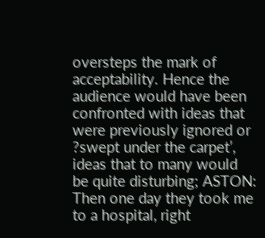oversteps the mark of acceptability. Hence the audience would have been confronted with ideas that were previously ignored or ?swept under the carpet’, ideas that to many would be quite disturbing; ASTON: Then one day they took me to a hospital, right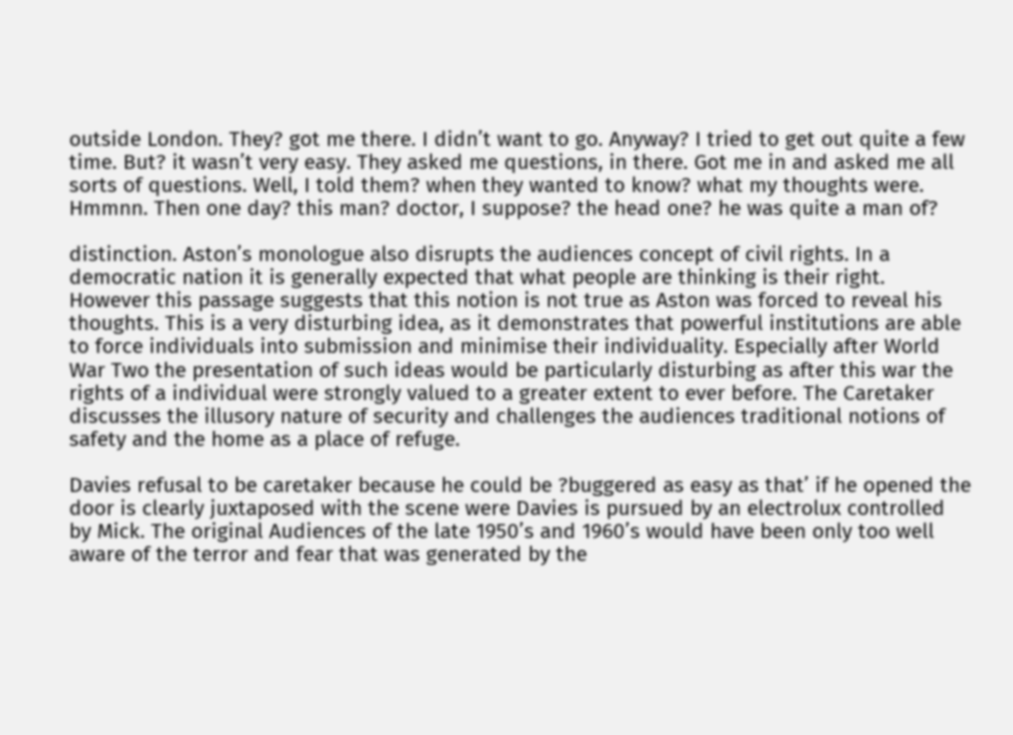outside London. They? got me there. I didn’t want to go. Anyway? I tried to get out quite a few time. But? it wasn’t very easy. They asked me questions, in there. Got me in and asked me all sorts of questions. Well, I told them? when they wanted to know? what my thoughts were. Hmmnn. Then one day? this man? doctor, I suppose? the head one? he was quite a man of?

distinction. Aston’s monologue also disrupts the audiences concept of civil rights. In a democratic nation it is generally expected that what people are thinking is their right. However this passage suggests that this notion is not true as Aston was forced to reveal his thoughts. This is a very disturbing idea, as it demonstrates that powerful institutions are able to force individuals into submission and minimise their individuality. Especially after World War Two the presentation of such ideas would be particularly disturbing as after this war the rights of a individual were strongly valued to a greater extent to ever before. The Caretaker discusses the illusory nature of security and challenges the audiences traditional notions of safety and the home as a place of refuge.

Davies refusal to be caretaker because he could be ?buggered as easy as that’ if he opened the door is clearly juxtaposed with the scene were Davies is pursued by an electrolux controlled by Mick. The original Audiences of the late 1950’s and 1960’s would have been only too well aware of the terror and fear that was generated by the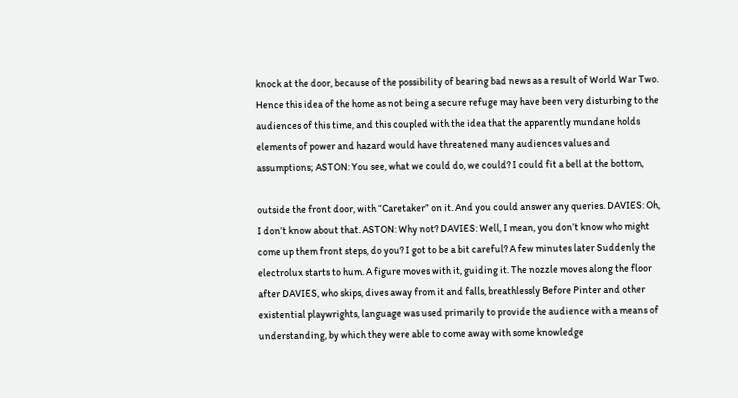knock at the door, because of the possibility of bearing bad news as a result of World War Two. Hence this idea of the home as not being a secure refuge may have been very disturbing to the audiences of this time, and this coupled with the idea that the apparently mundane holds elements of power and hazard would have threatened many audiences values and assumptions; ASTON: You see, what we could do, we could? I could fit a bell at the bottom,

outside the front door, with “Caretaker” on it. And you could answer any queries. DAVIES: Oh, I don’t know about that. ASTON: Why not? DAVIES: Well, I mean, you don’t know who might come up them front steps, do you? I got to be a bit careful? A few minutes later Suddenly the electrolux starts to hum. A figure moves with it, guiding it. The nozzle moves along the floor after DAVIES, who skips, dives away from it and falls, breathlessly Before Pinter and other existential playwrights, language was used primarily to provide the audience with a means of understanding, by which they were able to come away with some knowledge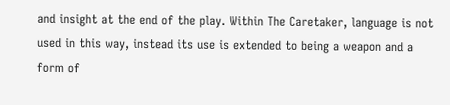and insight at the end of the play. Within The Caretaker, language is not used in this way, instead its use is extended to being a weapon and a form of